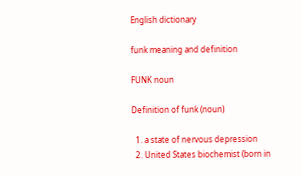English dictionary

funk meaning and definition

FUNK noun

Definition of funk (noun)

  1. a state of nervous depression
  2. United States biochemist (born in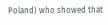Poland) who showed that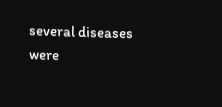several diseases were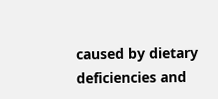caused by dietary deficiencies and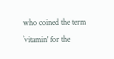who coined the term `vitamin' for the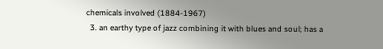chemicals involved (1884-1967)
  3. an earthy type of jazz combining it with blues and soul; has a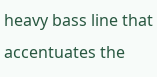heavy bass line that accentuates the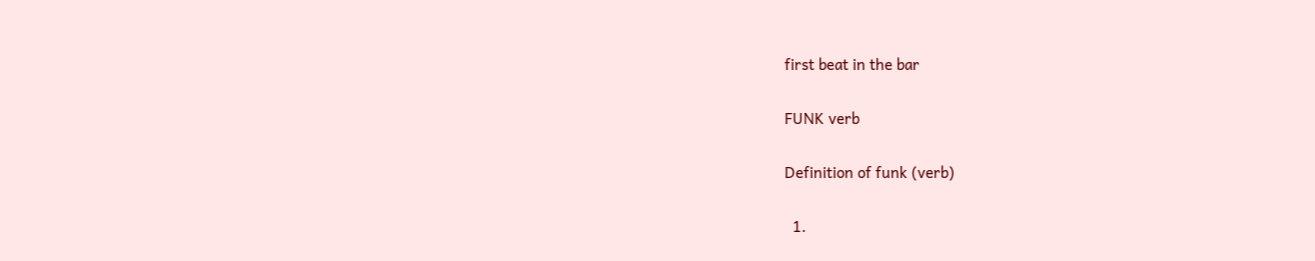first beat in the bar

FUNK verb

Definition of funk (verb)

  1.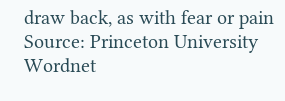draw back, as with fear or pain
Source: Princeton University Wordnet